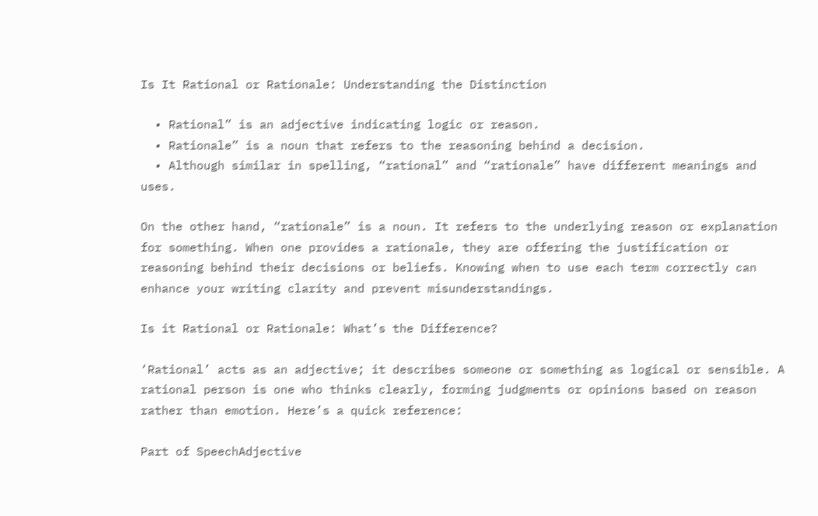Is It Rational or Rationale: Understanding the Distinction

  • Rational” is an adjective indicating logic or reason.
  • Rationale” is a noun that refers to the reasoning behind a decision.
  • Although similar in spelling, “rational” and “rationale” have different meanings and uses.

On the other hand, “rationale” is a noun. It refers to the underlying reason or explanation for something. When one provides a rationale, they are offering the justification or reasoning behind their decisions or beliefs. Knowing when to use each term correctly can enhance your writing clarity and prevent misunderstandings.

Is it Rational or Rationale: What’s the Difference?

‘Rational’ acts as an adjective; it describes someone or something as logical or sensible. A rational person is one who thinks clearly, forming judgments or opinions based on reason rather than emotion. Here’s a quick reference:

Part of SpeechAdjective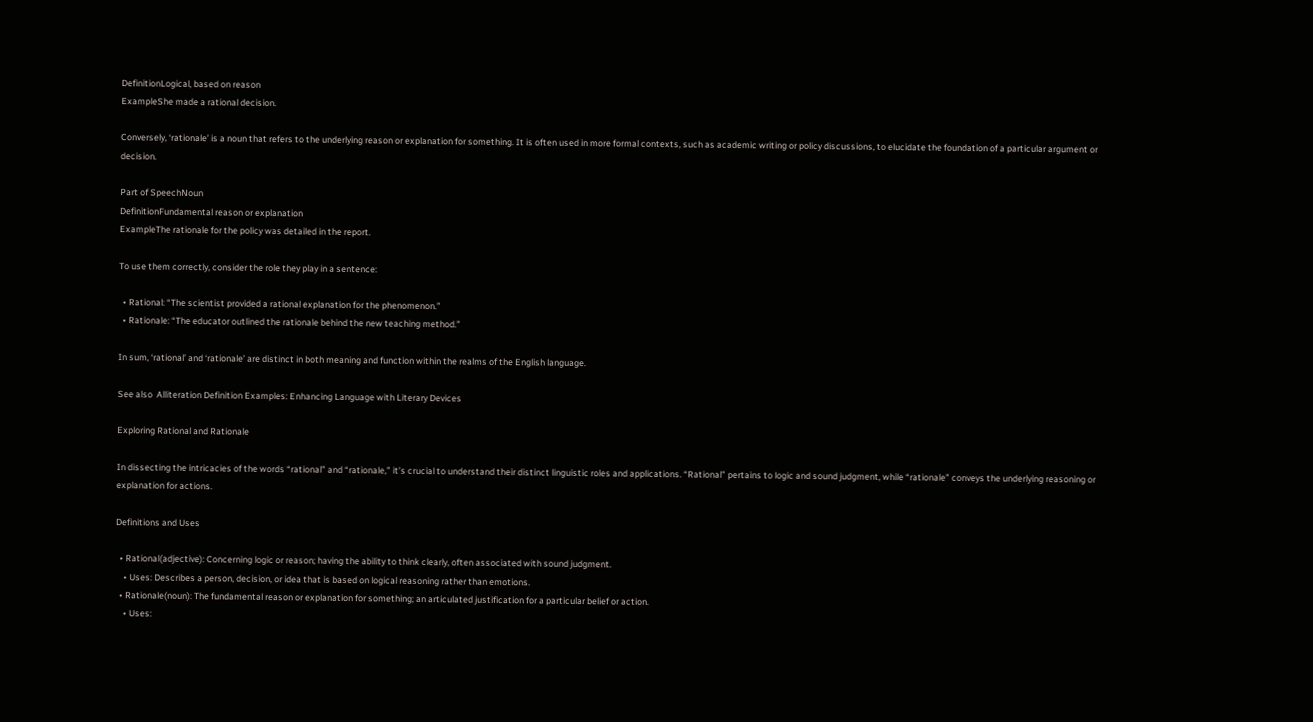DefinitionLogical, based on reason
ExampleShe made a rational decision.

Conversely, ‘rationale’ is a noun that refers to the underlying reason or explanation for something. It is often used in more formal contexts, such as academic writing or policy discussions, to elucidate the foundation of a particular argument or decision.

Part of SpeechNoun
DefinitionFundamental reason or explanation
ExampleThe rationale for the policy was detailed in the report.

To use them correctly, consider the role they play in a sentence:

  • Rational: “The scientist provided a rational explanation for the phenomenon.”
  • Rationale: “The educator outlined the rationale behind the new teaching method.”

In sum, ‘rational’ and ‘rationale’ are distinct in both meaning and function within the realms of the English language.

See also  Alliteration Definition Examples: Enhancing Language with Literary Devices

Exploring Rational and Rationale

In dissecting the intricacies of the words “rational” and “rationale,” it’s crucial to understand their distinct linguistic roles and applications. “Rational” pertains to logic and sound judgment, while “rationale” conveys the underlying reasoning or explanation for actions.

Definitions and Uses

  • Rational(adjective): Concerning logic or reason; having the ability to think clearly, often associated with sound judgment.
    • Uses: Describes a person, decision, or idea that is based on logical reasoning rather than emotions.
  • Rationale(noun): The fundamental reason or explanation for something; an articulated justification for a particular belief or action.
    • Uses: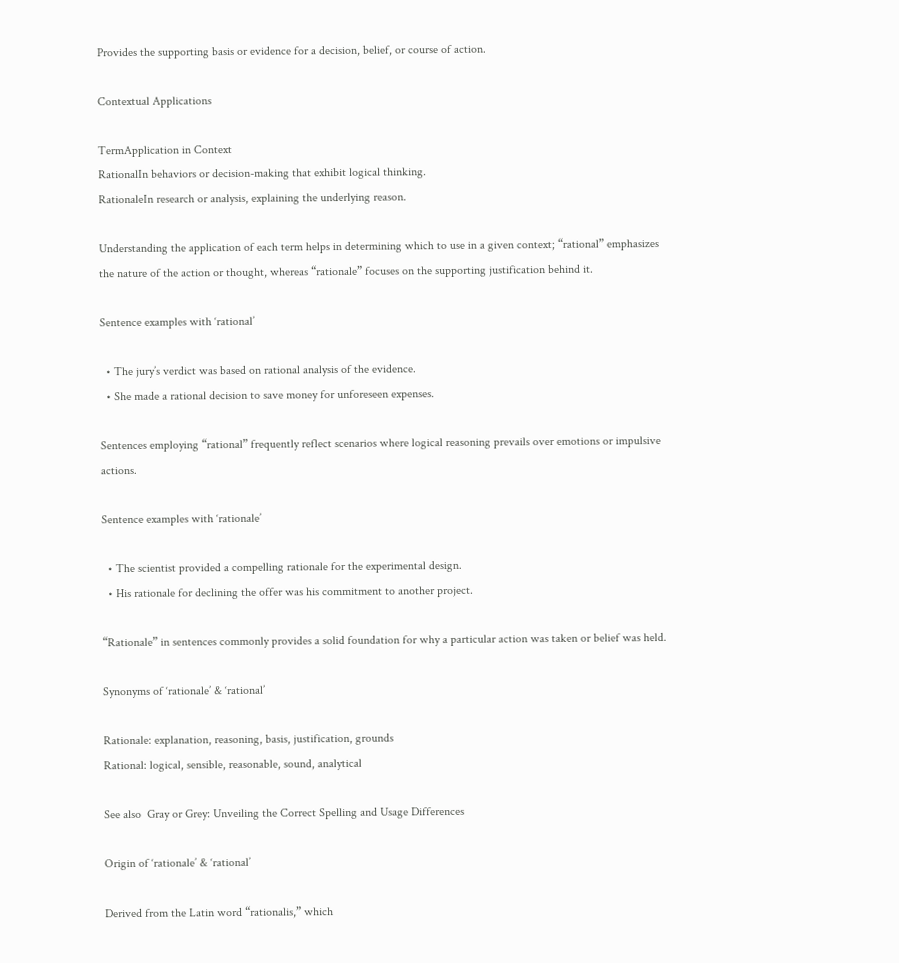Provides the supporting basis or evidence for a decision, belief, or course of action.

Contextual Applications

TermApplication in Context
RationalIn behaviors or decision-making that exhibit logical thinking.
RationaleIn research or analysis, explaining the underlying reason.

Understanding the application of each term helps in determining which to use in a given context; “rational” emphasizes the nature of the action or thought, whereas “rationale” focuses on the supporting justification behind it.

Sentence examples with ‘rational’

  • The jury’s verdict was based on rational analysis of the evidence.
  • She made a rational decision to save money for unforeseen expenses.

Sentences employing “rational” frequently reflect scenarios where logical reasoning prevails over emotions or impulsive actions.

Sentence examples with ‘rationale’

  • The scientist provided a compelling rationale for the experimental design.
  • His rationale for declining the offer was his commitment to another project.

“Rationale” in sentences commonly provides a solid foundation for why a particular action was taken or belief was held.

Synonyms of ‘rationale’ & ‘rational’

Rationale: explanation, reasoning, basis, justification, grounds
Rational: logical, sensible, reasonable, sound, analytical

See also  Gray or Grey: Unveiling the Correct Spelling and Usage Differences

Origin of ‘rationale’ & ‘rational’

Derived from the Latin word “rationalis,” which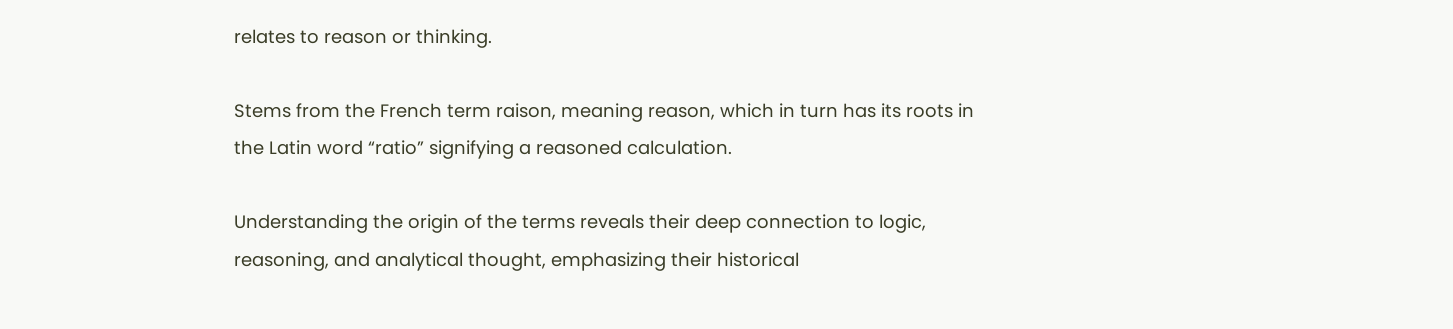relates to reason or thinking.

Stems from the French term raison, meaning reason, which in turn has its roots in the Latin word “ratio” signifying a reasoned calculation.

Understanding the origin of the terms reveals their deep connection to logic, reasoning, and analytical thought, emphasizing their historical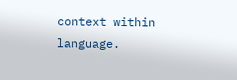context within language.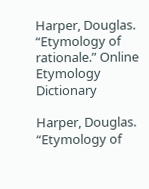Harper, Douglas. “Etymology of rationale.” Online Etymology Dictionary

Harper, Douglas. “Etymology of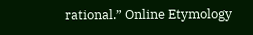rational.” Online Etymology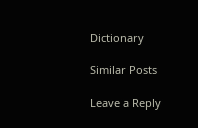Dictionary

Similar Posts

Leave a Reply